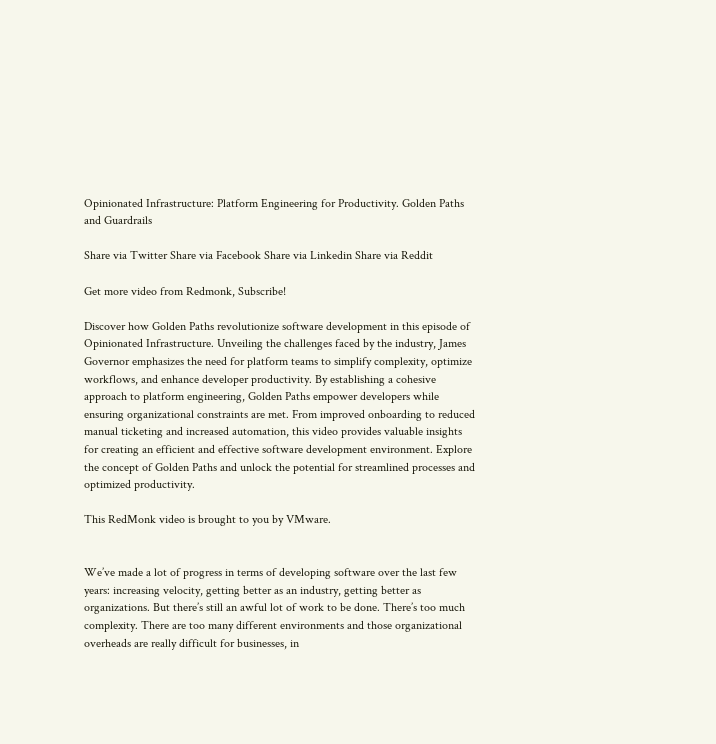Opinionated Infrastructure: Platform Engineering for Productivity. Golden Paths and Guardrails

Share via Twitter Share via Facebook Share via Linkedin Share via Reddit

Get more video from Redmonk, Subscribe!

Discover how Golden Paths revolutionize software development in this episode of Opinionated Infrastructure. Unveiling the challenges faced by the industry, James Governor emphasizes the need for platform teams to simplify complexity, optimize workflows, and enhance developer productivity. By establishing a cohesive approach to platform engineering, Golden Paths empower developers while ensuring organizational constraints are met. From improved onboarding to reduced manual ticketing and increased automation, this video provides valuable insights for creating an efficient and effective software development environment. Explore the concept of Golden Paths and unlock the potential for streamlined processes and optimized productivity.

This RedMonk video is brought to you by VMware.


We’ve made a lot of progress in terms of developing software over the last few years: increasing velocity, getting better as an industry, getting better as organizations. But there’s still an awful lot of work to be done. There’s too much complexity. There are too many different environments and those organizational overheads are really difficult for businesses, in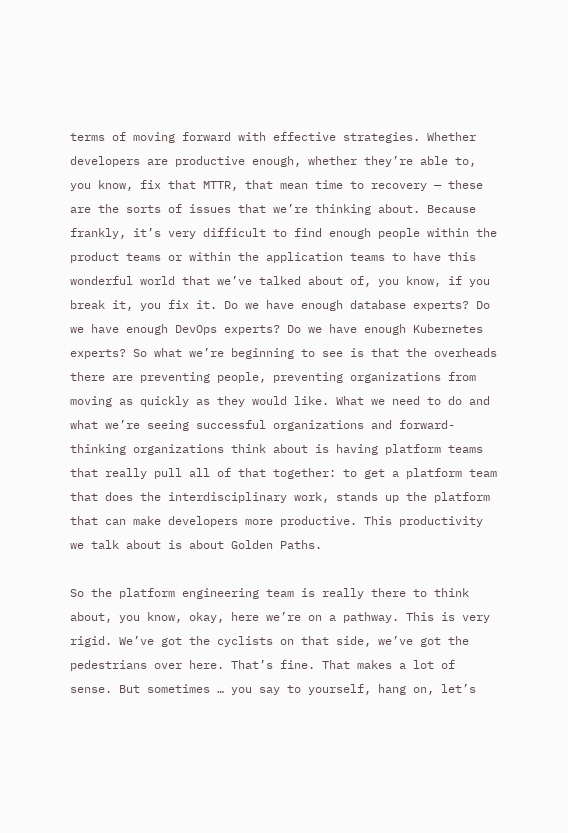terms of moving forward with effective strategies. Whether developers are productive enough, whether they’re able to, you know, fix that MTTR, that mean time to recovery — these are the sorts of issues that we’re thinking about. Because frankly, it’s very difficult to find enough people within the product teams or within the application teams to have this wonderful world that we’ve talked about of, you know, if you break it, you fix it. Do we have enough database experts? Do we have enough DevOps experts? Do we have enough Kubernetes experts? So what we’re beginning to see is that the overheads there are preventing people, preventing organizations from moving as quickly as they would like. What we need to do and what we’re seeing successful organizations and forward-thinking organizations think about is having platform teams that really pull all of that together: to get a platform team that does the interdisciplinary work, stands up the platform that can make developers more productive. This productivity we talk about is about Golden Paths.

So the platform engineering team is really there to think about, you know, okay, here we’re on a pathway. This is very rigid. We’ve got the cyclists on that side, we’ve got the pedestrians over here. That’s fine. That makes a lot of sense. But sometimes … you say to yourself, hang on, let’s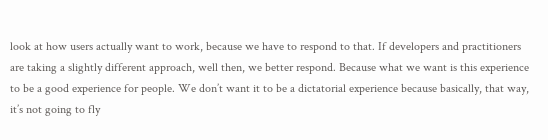look at how users actually want to work, because we have to respond to that. If developers and practitioners are taking a slightly different approach, well then, we better respond. Because what we want is this experience to be a good experience for people. We don’t want it to be a dictatorial experience because basically, that way, it’s not going to fly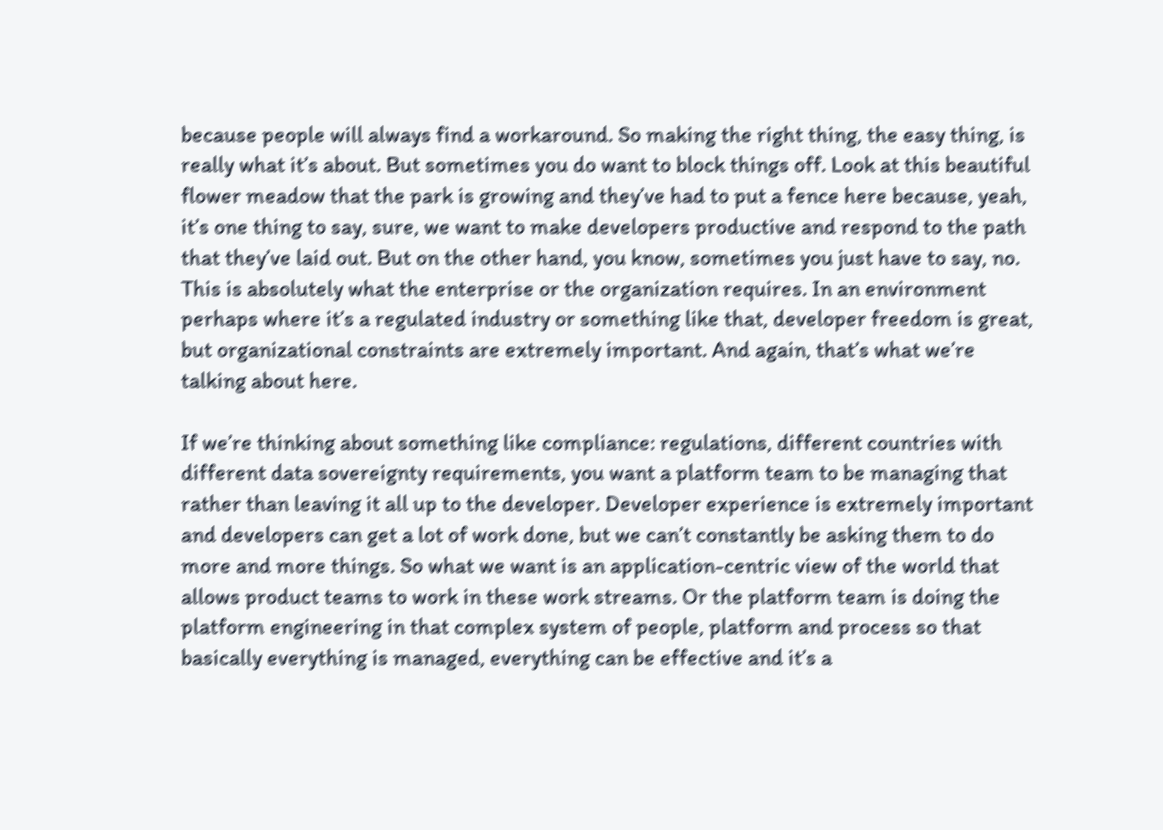because people will always find a workaround. So making the right thing, the easy thing, is really what it’s about. But sometimes you do want to block things off. Look at this beautiful flower meadow that the park is growing and they’ve had to put a fence here because, yeah, it’s one thing to say, sure, we want to make developers productive and respond to the path that they’ve laid out. But on the other hand, you know, sometimes you just have to say, no. This is absolutely what the enterprise or the organization requires. In an environment perhaps where it’s a regulated industry or something like that, developer freedom is great, but organizational constraints are extremely important. And again, that’s what we’re talking about here.

If we’re thinking about something like compliance: regulations, different countries with different data sovereignty requirements, you want a platform team to be managing that rather than leaving it all up to the developer. Developer experience is extremely important and developers can get a lot of work done, but we can’t constantly be asking them to do more and more things. So what we want is an application-centric view of the world that allows product teams to work in these work streams. Or the platform team is doing the platform engineering in that complex system of people, platform and process so that basically everything is managed, everything can be effective and it’s a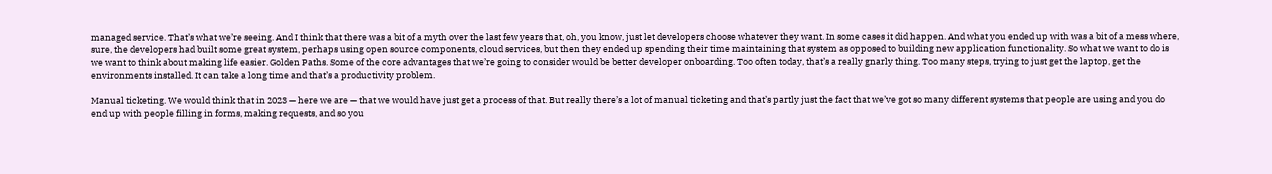managed service. That’s what we’re seeing. And I think that there was a bit of a myth over the last few years that, oh, you know, just let developers choose whatever they want. In some cases it did happen. And what you ended up with was a bit of a mess where, sure, the developers had built some great system, perhaps using open source components, cloud services, but then they ended up spending their time maintaining that system as opposed to building new application functionality. So what we want to do is we want to think about making life easier. Golden Paths. Some of the core advantages that we’re going to consider would be better developer onboarding. Too often today, that’s a really gnarly thing. Too many steps, trying to just get the laptop, get the environments installed. It can take a long time and that’s a productivity problem.

Manual ticketing. We would think that in 2023 — here we are — that we would have just get a process of that. But really there’s a lot of manual ticketing and that’s partly just the fact that we’ve got so many different systems that people are using and you do end up with people filling in forms, making requests, and so you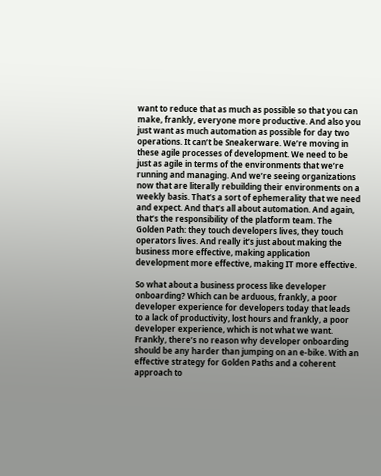want to reduce that as much as possible so that you can make, frankly, everyone more productive. And also you just want as much automation as possible for day two operations. It can’t be Sneakerware. We’re moving in these agile processes of development. We need to be just as agile in terms of the environments that we’re running and managing. And we’re seeing organizations now that are literally rebuilding their environments on a weekly basis. That’s a sort of ephemerality that we need and expect. And that’s all about automation. And again, that’s the responsibility of the platform team. The Golden Path: they touch developers lives, they touch operators lives. And really it’s just about making the business more effective, making application development more effective, making IT more effective.

So what about a business process like developer onboarding? Which can be arduous, frankly, a poor developer experience for developers today that leads to a lack of productivity, lost hours and frankly, a poor developer experience, which is not what we want. Frankly, there’s no reason why developer onboarding should be any harder than jumping on an e-bike. With an effective strategy for Golden Paths and a coherent approach to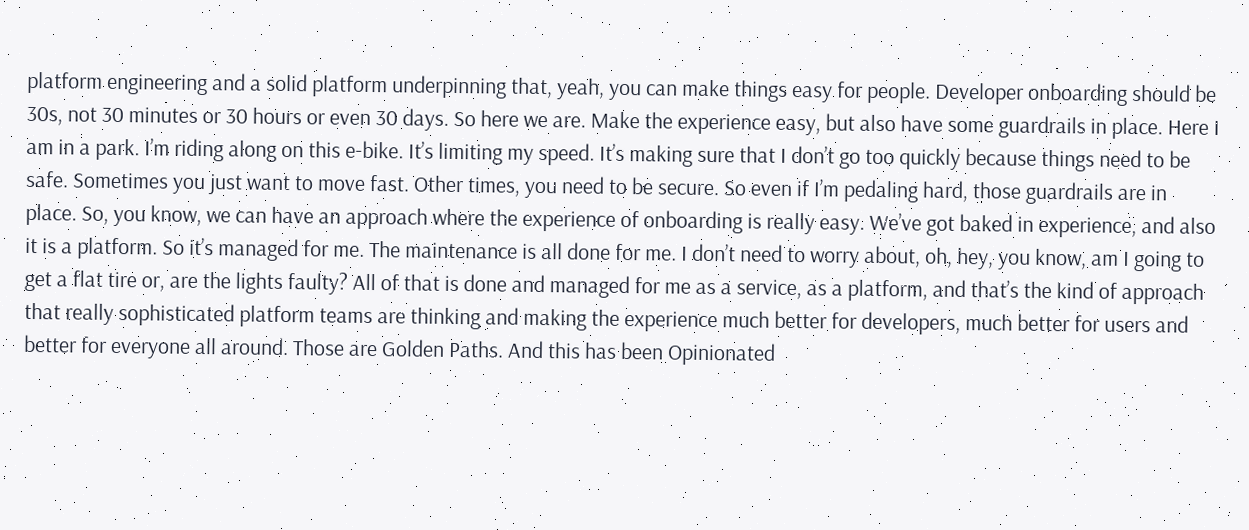platform engineering and a solid platform underpinning that, yeah, you can make things easy for people. Developer onboarding should be 30s, not 30 minutes or 30 hours or even 30 days. So here we are. Make the experience easy, but also have some guardrails in place. Here I am in a park. I’m riding along on this e-bike. It’s limiting my speed. It’s making sure that I don’t go too quickly because things need to be safe. Sometimes you just want to move fast. Other times, you need to be secure. So even if I’m pedaling hard, those guardrails are in place. So, you know, we can have an approach where the experience of onboarding is really easy. We’ve got baked in experience, and also it is a platform. So it’s managed for me. The maintenance is all done for me. I don’t need to worry about, oh, hey, you know, am I going to get a flat tire or, are the lights faulty? All of that is done and managed for me as a service, as a platform, and that’s the kind of approach that really sophisticated platform teams are thinking and making the experience much better for developers, much better for users and better for everyone all around. Those are Golden Paths. And this has been Opinionated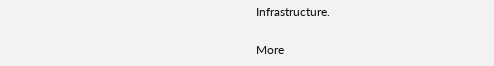Infrastructure.

More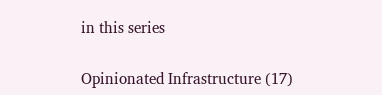in this series

Opinionated Infrastructure (17)